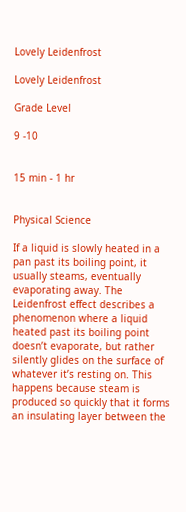Lovely Leidenfrost

Lovely Leidenfrost

Grade Level

9 -10


15 min - 1 hr


Physical Science

If a liquid is slowly heated in a pan past its boiling point, it usually steams, eventually evaporating away. The Leidenfrost effect describes a phenomenon where a liquid heated past its boiling point doesn’t evaporate, but rather silently glides on the surface of whatever it’s resting on. This happens because steam is produced so quickly that it forms an insulating layer between the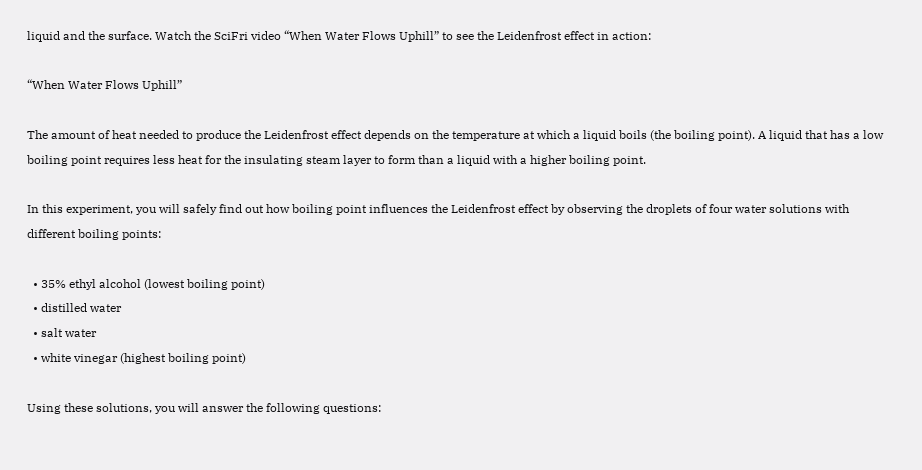liquid and the surface. Watch the SciFri video “When Water Flows Uphill” to see the Leidenfrost effect in action:

“When Water Flows Uphill”

The amount of heat needed to produce the Leidenfrost effect depends on the temperature at which a liquid boils (the boiling point). A liquid that has a low boiling point requires less heat for the insulating steam layer to form than a liquid with a higher boiling point.

In this experiment, you will safely find out how boiling point influences the Leidenfrost effect by observing the droplets of four water solutions with different boiling points:

  • 35% ethyl alcohol (lowest boiling point)
  • distilled water
  • salt water
  • white vinegar (highest boiling point)

Using these solutions, you will answer the following questions: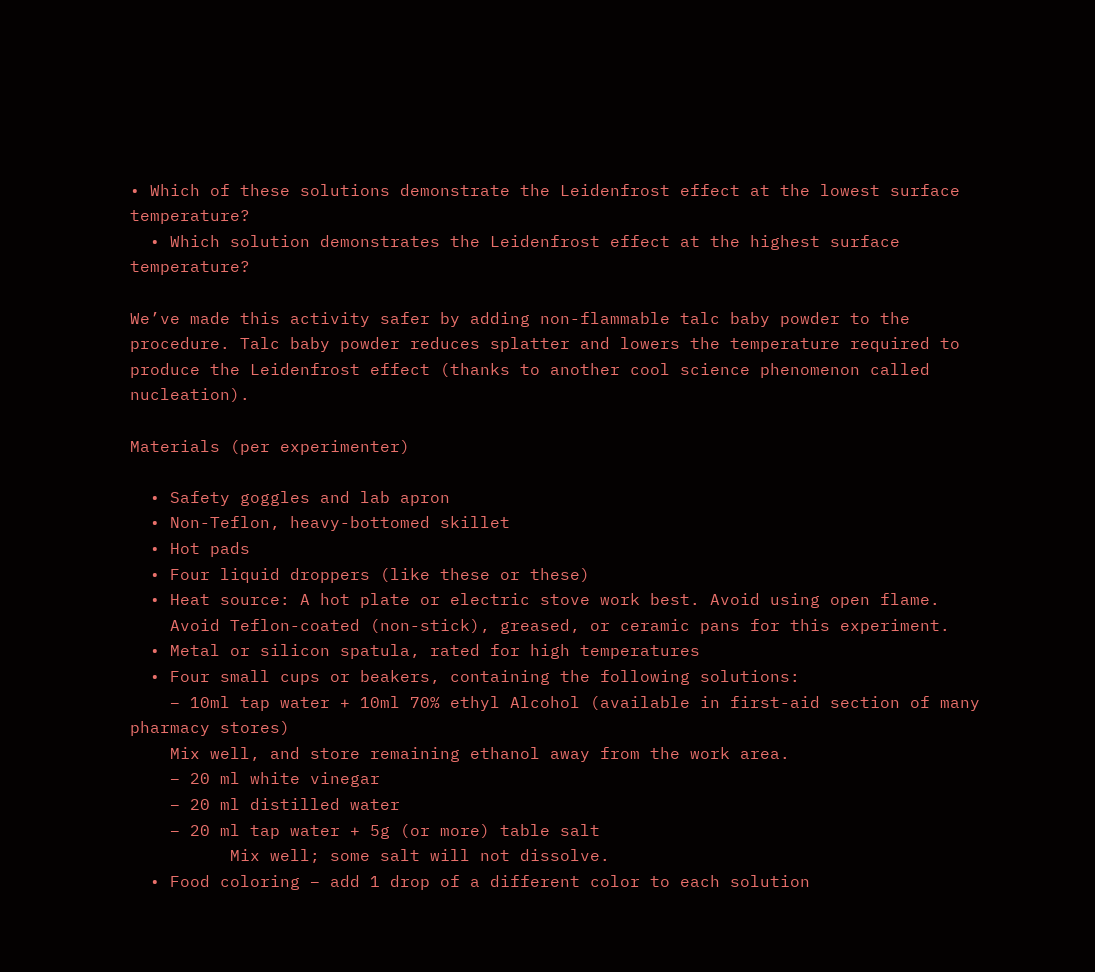• Which of these solutions demonstrate the Leidenfrost effect at the lowest surface temperature?
  • Which solution demonstrates the Leidenfrost effect at the highest surface temperature?

We’ve made this activity safer by adding non-flammable talc baby powder to the procedure. Talc baby powder reduces splatter and lowers the temperature required to produce the Leidenfrost effect (thanks to another cool science phenomenon called nucleation).

Materials (per experimenter)

  • Safety goggles and lab apron
  • Non-Teflon, heavy-bottomed skillet
  • Hot pads
  • Four liquid droppers (like these or these)
  • Heat source: A hot plate or electric stove work best. Avoid using open flame.
    Avoid Teflon-coated (non-stick), greased, or ceramic pans for this experiment.
  • Metal or silicon spatula, rated for high temperatures
  • Four small cups or beakers, containing the following solutions:
    – 10ml tap water + 10ml 70% ethyl Alcohol (available in first-aid section of many pharmacy stores)
    Mix well, and store remaining ethanol away from the work area.
    – 20 ml white vinegar
    – 20 ml distilled water
    – 20 ml tap water + 5g (or more) table salt
          Mix well; some salt will not dissolve.
  • Food coloring – add 1 drop of a different color to each solution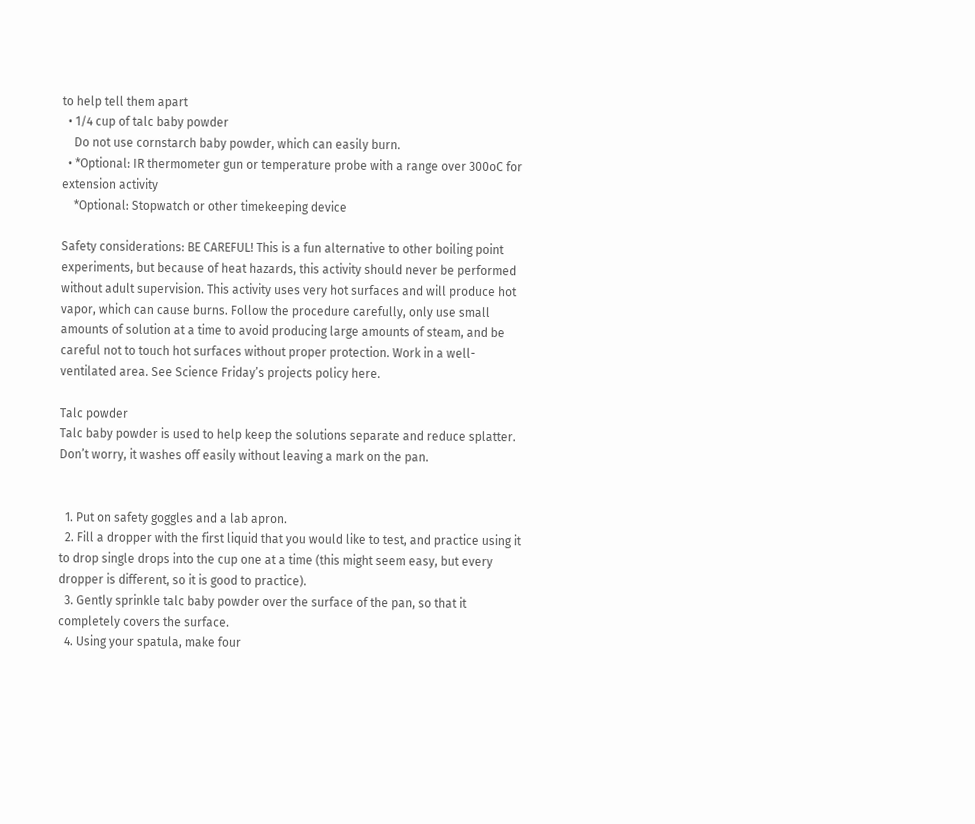to help tell them apart
  • 1/4 cup of talc baby powder
    Do not use cornstarch baby powder, which can easily burn.
  • *Optional: IR thermometer gun or temperature probe with a range over 300oC for extension activity
    *Optional: Stopwatch or other timekeeping device

Safety considerations: BE CAREFUL! This is a fun alternative to other boiling point experiments, but because of heat hazards, this activity should never be performed without adult supervision. This activity uses very hot surfaces and will produce hot vapor, which can cause burns. Follow the procedure carefully, only use small amounts of solution at a time to avoid producing large amounts of steam, and be careful not to touch hot surfaces without proper protection. Work in a well-ventilated area. See Science Friday’s projects policy here.

Talc powder
Talc baby powder is used to help keep the solutions separate and reduce splatter. Don’t worry, it washes off easily without leaving a mark on the pan.


  1. Put on safety goggles and a lab apron.
  2. Fill a dropper with the first liquid that you would like to test, and practice using it to drop single drops into the cup one at a time (this might seem easy, but every dropper is different, so it is good to practice).
  3. Gently sprinkle talc baby powder over the surface of the pan, so that it completely covers the surface.
  4. Using your spatula, make four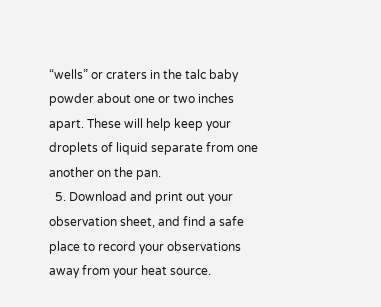“wells” or craters in the talc baby powder about one or two inches apart. These will help keep your droplets of liquid separate from one another on the pan.
  5. Download and print out your observation sheet, and find a safe place to record your observations away from your heat source.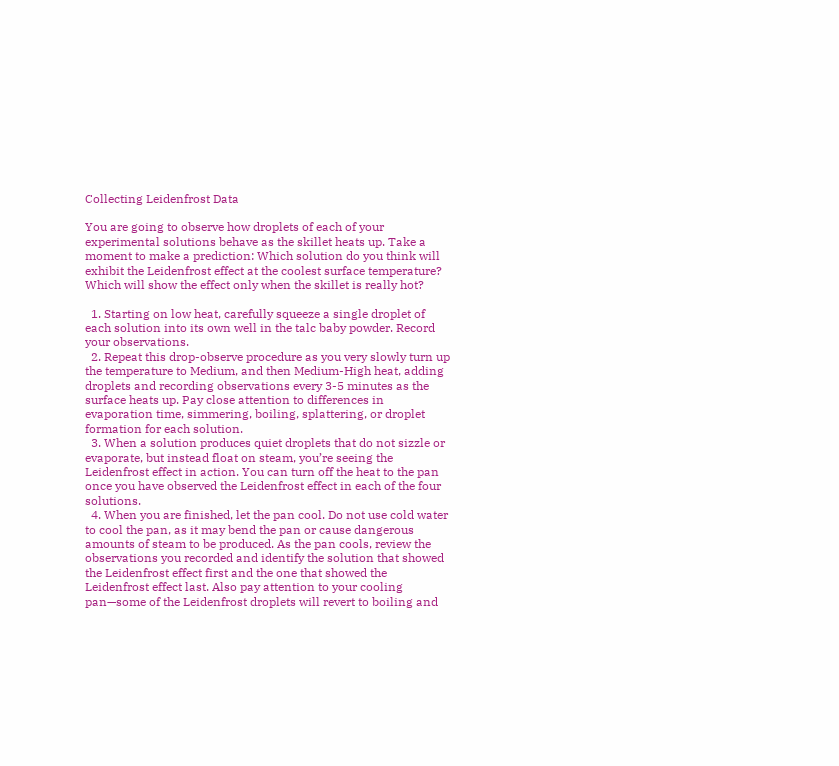Collecting Leidenfrost Data

You are going to observe how droplets of each of your experimental solutions behave as the skillet heats up. Take a moment to make a prediction: Which solution do you think will exhibit the Leidenfrost effect at the coolest surface temperature? Which will show the effect only when the skillet is really hot?

  1. Starting on low heat, carefully squeeze a single droplet of each solution into its own well in the talc baby powder. Record your observations.
  2. Repeat this drop-observe procedure as you very slowly turn up the temperature to Medium, and then Medium-High heat, adding droplets and recording observations every 3-5 minutes as the surface heats up. Pay close attention to differences in evaporation time, simmering, boiling, splattering, or droplet formation for each solution.
  3. When a solution produces quiet droplets that do not sizzle or evaporate, but instead float on steam, you’re seeing the Leidenfrost effect in action. You can turn off the heat to the pan once you have observed the Leidenfrost effect in each of the four solutions.
  4. When you are finished, let the pan cool. Do not use cold water to cool the pan, as it may bend the pan or cause dangerous amounts of steam to be produced. As the pan cools, review the observations you recorded and identify the solution that showed the Leidenfrost effect first and the one that showed the Leidenfrost effect last. Also pay attention to your cooling pan—some of the Leidenfrost droplets will revert to boiling and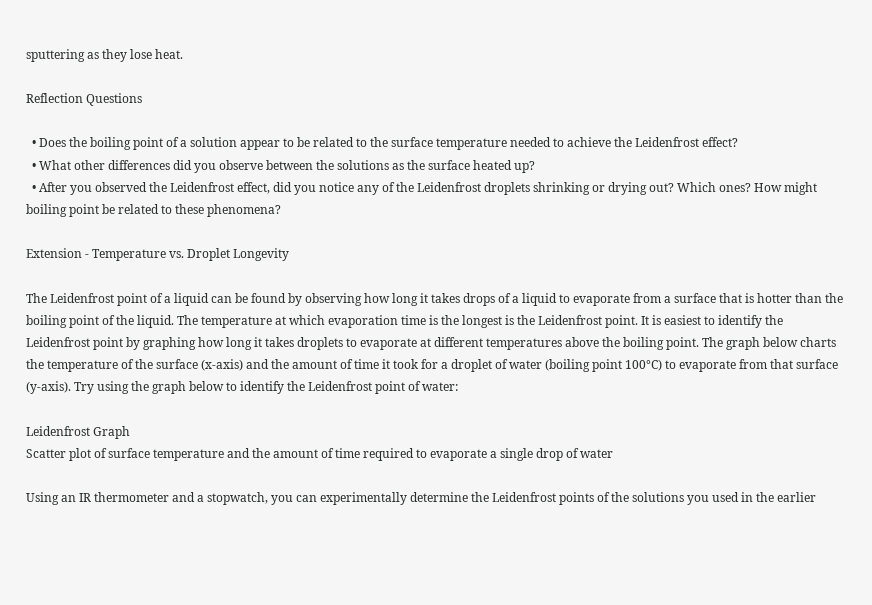sputtering as they lose heat.

Reflection Questions

  • Does the boiling point of a solution appear to be related to the surface temperature needed to achieve the Leidenfrost effect?
  • What other differences did you observe between the solutions as the surface heated up?
  • After you observed the Leidenfrost effect, did you notice any of the Leidenfrost droplets shrinking or drying out? Which ones? How might boiling point be related to these phenomena?

Extension - Temperature vs. Droplet Longevity

The Leidenfrost point of a liquid can be found by observing how long it takes drops of a liquid to evaporate from a surface that is hotter than the boiling point of the liquid. The temperature at which evaporation time is the longest is the Leidenfrost point. It is easiest to identify the Leidenfrost point by graphing how long it takes droplets to evaporate at different temperatures above the boiling point. The graph below charts the temperature of the surface (x-axis) and the amount of time it took for a droplet of water (boiling point 100°C) to evaporate from that surface (y-axis). Try using the graph below to identify the Leidenfrost point of water:

Leidenfrost Graph
Scatter plot of surface temperature and the amount of time required to evaporate a single drop of water

Using an IR thermometer and a stopwatch, you can experimentally determine the Leidenfrost points of the solutions you used in the earlier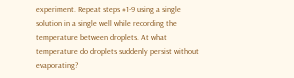experiment. Repeat steps #1-9 using a single solution in a single well while recording the temperature between droplets. At what temperature do droplets suddenly persist without evaporating?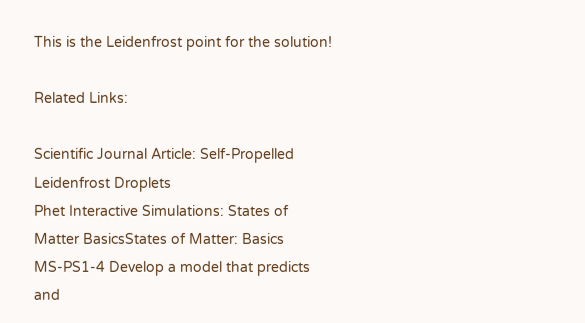This is the Leidenfrost point for the solution!

Related Links:

Scientific Journal Article: Self-Propelled Leidenfrost Droplets
Phet Interactive Simulations: States of Matter BasicsStates of Matter: Basics
MS-PS1-4 Develop a model that predicts and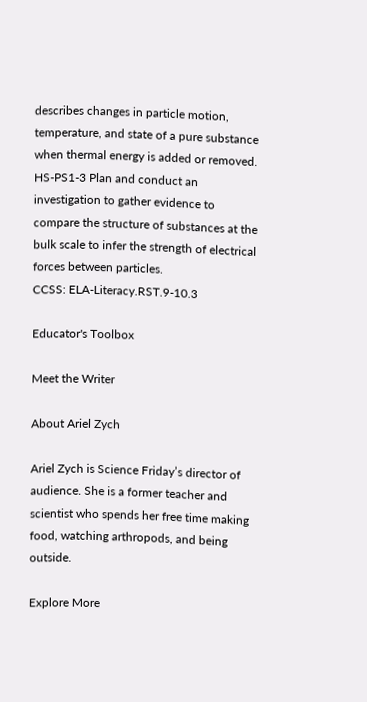describes changes in particle motion, temperature, and state of a pure substance when thermal energy is added or removed.
HS-PS1-3 Plan and conduct an investigation to gather evidence to compare the structure of substances at the bulk scale to infer the strength of electrical forces between particles.
CCSS: ELA-Literacy.RST.9-10.3

Educator's Toolbox

Meet the Writer

About Ariel Zych

Ariel Zych is Science Friday’s director of audience. She is a former teacher and scientist who spends her free time making food, watching arthropods, and being outside.

Explore More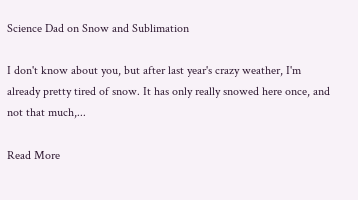Science Dad on Snow and Sublimation

I don't know about you, but after last year's crazy weather, I'm already pretty tired of snow. It has only really snowed here once, and not that much,...

Read More